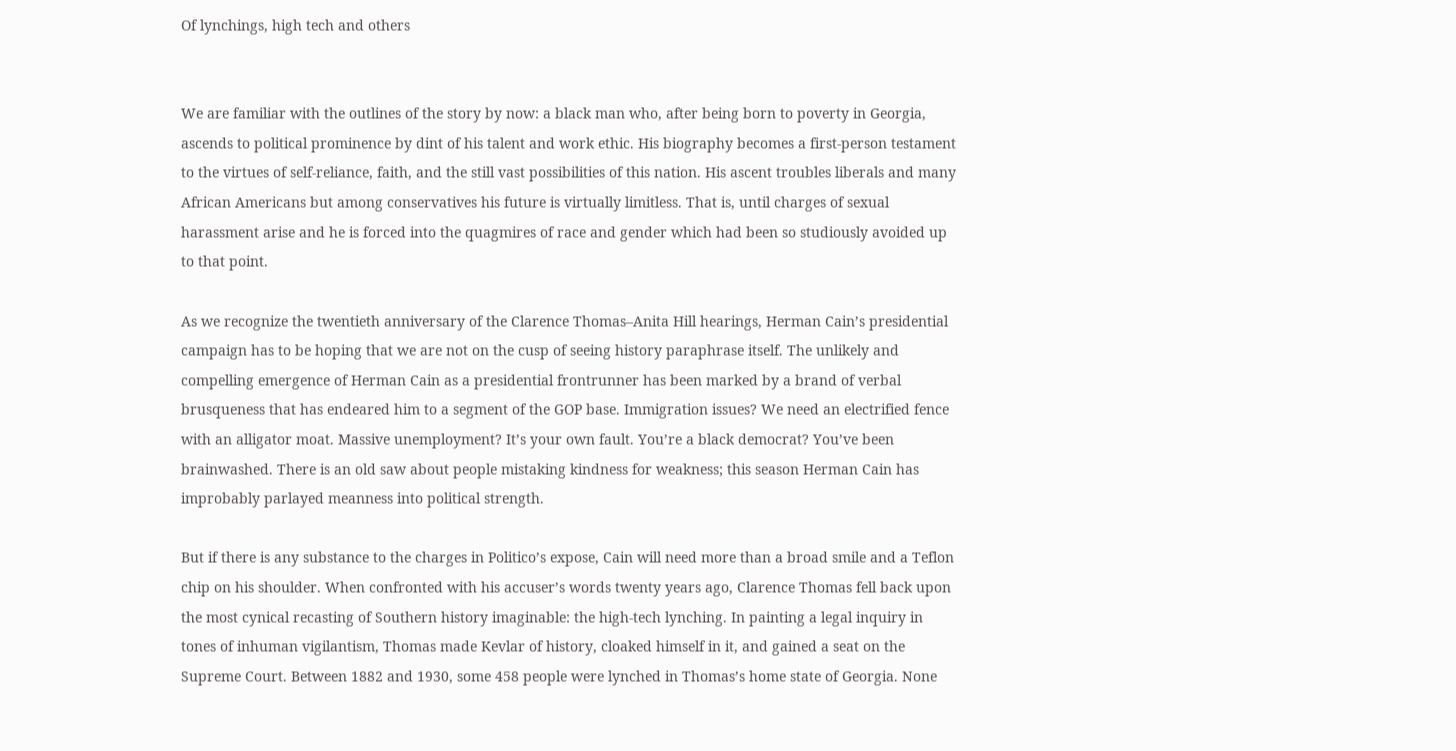Of lynchings, high tech and others


We are familiar with the outlines of the story by now: a black man who, after being born to poverty in Georgia, ascends to political prominence by dint of his talent and work ethic. His biography becomes a first-person testament to the virtues of self-reliance, faith, and the still vast possibilities of this nation. His ascent troubles liberals and many African Americans but among conservatives his future is virtually limitless. That is, until charges of sexual harassment arise and he is forced into the quagmires of race and gender which had been so studiously avoided up to that point.

As we recognize the twentieth anniversary of the Clarence Thomas–Anita Hill hearings, Herman Cain’s presidential campaign has to be hoping that we are not on the cusp of seeing history paraphrase itself. The unlikely and compelling emergence of Herman Cain as a presidential frontrunner has been marked by a brand of verbal brusqueness that has endeared him to a segment of the GOP base. Immigration issues? We need an electrified fence with an alligator moat. Massive unemployment? It’s your own fault. You’re a black democrat? You’ve been brainwashed. There is an old saw about people mistaking kindness for weakness; this season Herman Cain has improbably parlayed meanness into political strength.

But if there is any substance to the charges in Politico’s expose, Cain will need more than a broad smile and a Teflon chip on his shoulder. When confronted with his accuser’s words twenty years ago, Clarence Thomas fell back upon the most cynical recasting of Southern history imaginable: the high-tech lynching. In painting a legal inquiry in tones of inhuman vigilantism, Thomas made Kevlar of history, cloaked himself in it, and gained a seat on the Supreme Court. Between 1882 and 1930, some 458 people were lynched in Thomas’s home state of Georgia. None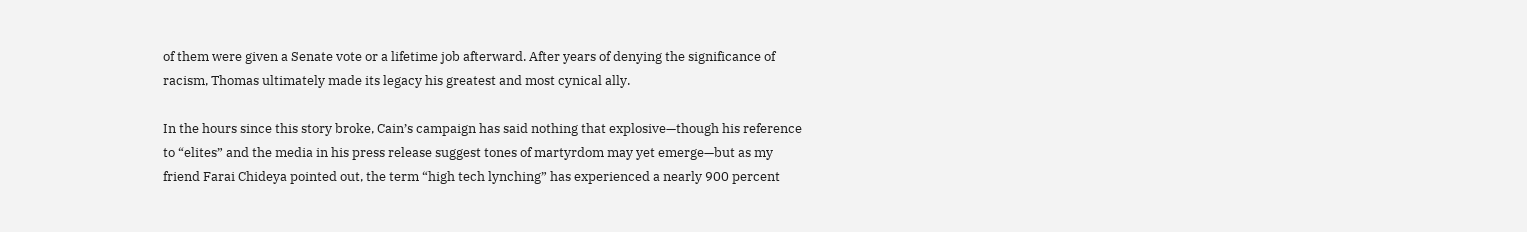of them were given a Senate vote or a lifetime job afterward. After years of denying the significance of racism, Thomas ultimately made its legacy his greatest and most cynical ally.

In the hours since this story broke, Cain’s campaign has said nothing that explosive—though his reference to “elites” and the media in his press release suggest tones of martyrdom may yet emerge—but as my friend Farai Chideya pointed out, the term “high tech lynching” has experienced a nearly 900 percent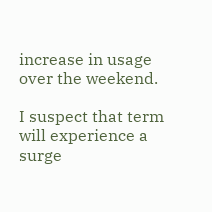increase in usage over the weekend.

I suspect that term will experience a surge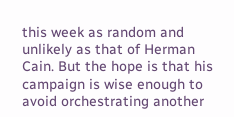this week as random and unlikely as that of Herman Cain. But the hope is that his campaign is wise enough to avoid orchestrating another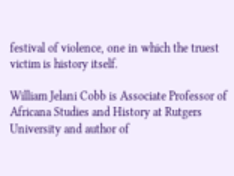festival of violence, one in which the truest victim is history itself.

William Jelani Cobb is Associate Professor of Africana Studies and History at Rutgers University and author of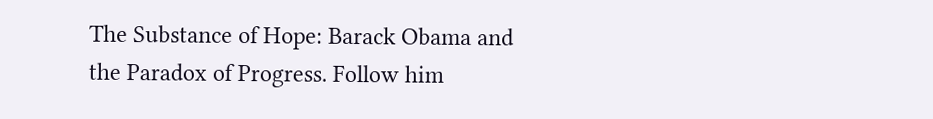The Substance of Hope: Barack Obama and the Paradox of Progress. Follow him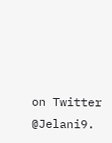on Twitter @Jelani9.